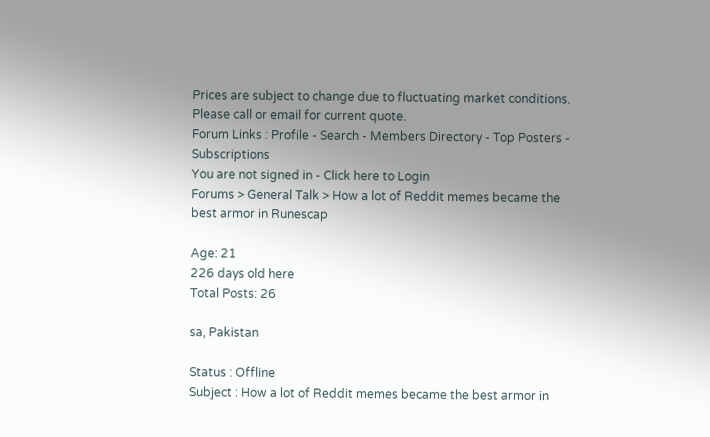Prices are subject to change due to fluctuating market conditions. Please call or email for current quote.
Forum Links : Profile - Search - Members Directory - Top Posters - Subscriptions
You are not signed in - Click here to Login
Forums > General Talk > How a lot of Reddit memes became the best armor in Runescap

Age: 21
226 days old here
Total Posts: 26

sa, Pakistan

Status : Offline
Subject : How a lot of Reddit memes became the best armor in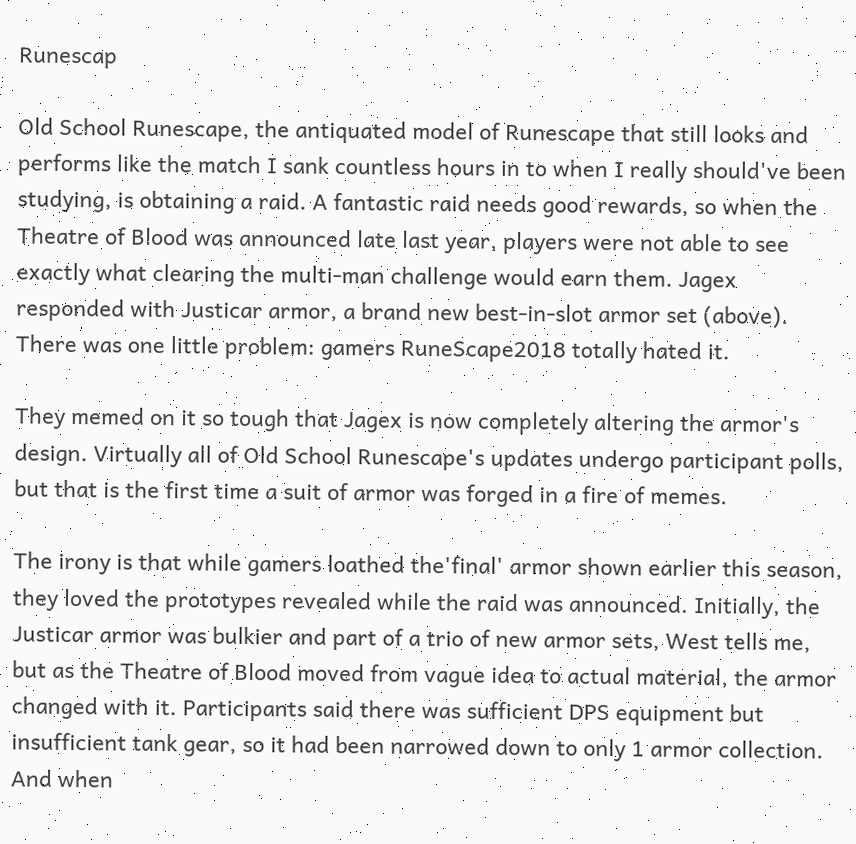Runescap

Old School Runescape, the antiquated model of Runescape that still looks and performs like the match I sank countless hours in to when I really should've been studying, is obtaining a raid. A fantastic raid needs good rewards, so when the Theatre of Blood was announced late last year, players were not able to see exactly what clearing the multi-man challenge would earn them. Jagex responded with Justicar armor, a brand new best-in-slot armor set (above). There was one little problem: gamers RuneScape2018 totally hated it.

They memed on it so tough that Jagex is now completely altering the armor's design. Virtually all of Old School Runescape's updates undergo participant polls, but that is the first time a suit of armor was forged in a fire of memes.

The irony is that while gamers loathed the'final' armor shown earlier this season, they loved the prototypes revealed while the raid was announced. Initially, the Justicar armor was bulkier and part of a trio of new armor sets, West tells me, but as the Theatre of Blood moved from vague idea to actual material, the armor changed with it. Participants said there was sufficient DPS equipment but insufficient tank gear, so it had been narrowed down to only 1 armor collection. And when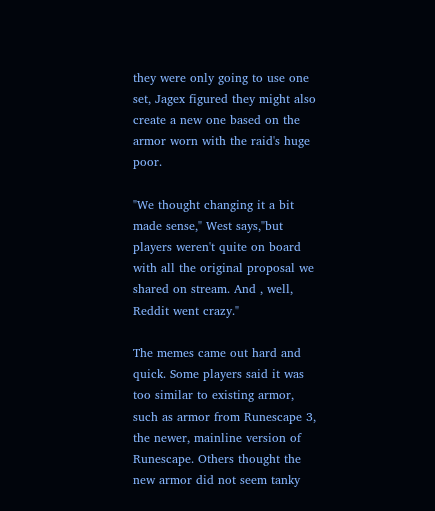they were only going to use one set, Jagex figured they might also create a new one based on the armor worn with the raid's huge poor.

"We thought changing it a bit made sense," West says,"but players weren't quite on board with all the original proposal we shared on stream. And , well, Reddit went crazy."

The memes came out hard and quick. Some players said it was too similar to existing armor, such as armor from Runescape 3, the newer, mainline version of Runescape. Others thought the new armor did not seem tanky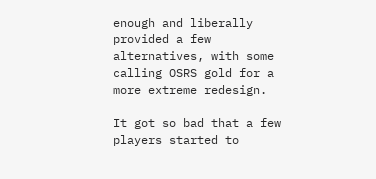enough and liberally provided a few alternatives, with some calling OSRS gold for a more extreme redesign.

It got so bad that a few players started to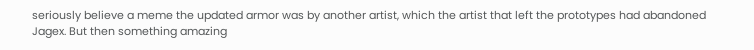seriously believe a meme the updated armor was by another artist, which the artist that left the prototypes had abandoned Jagex. But then something amazing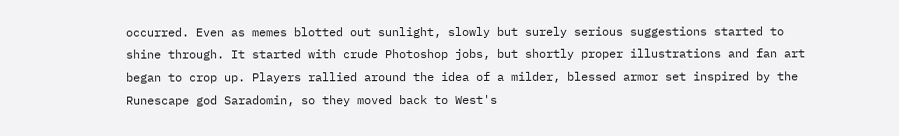occurred. Even as memes blotted out sunlight, slowly but surely serious suggestions started to shine through. It started with crude Photoshop jobs, but shortly proper illustrations and fan art began to crop up. Players rallied around the idea of a milder, blessed armor set inspired by the Runescape god Saradomin, so they moved back to West's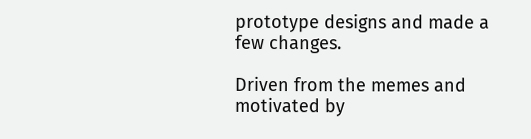prototype designs and made a few changes.

Driven from the memes and motivated by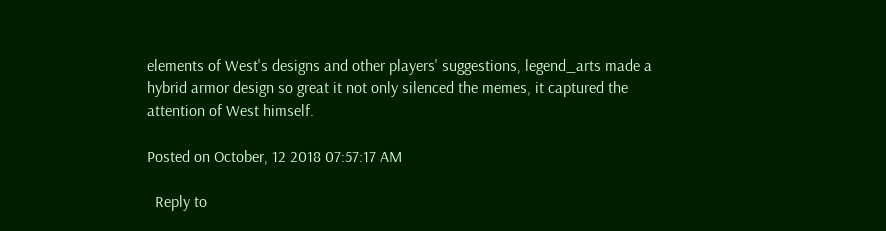elements of West's designs and other players' suggestions, legend_arts made a hybrid armor design so great it not only silenced the memes, it captured the attention of West himself.

Posted on October, 12 2018 07:57:17 AM

  Reply to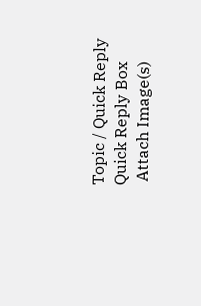Topic / Quick Reply
Quick Reply Box
 Attach Image(s)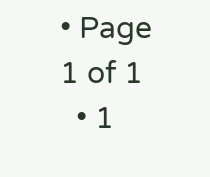• Page 1 of 1
  • 1